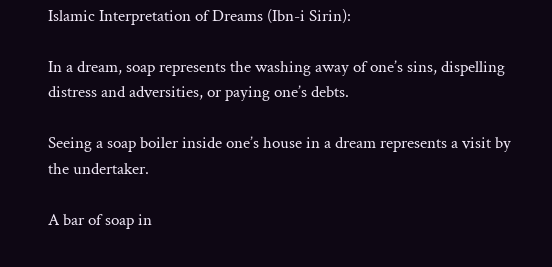Islamic Interpretation of Dreams (Ibn-i Sirin):

In a dream, soap represents the washing away of one’s sins, dispelling distress and adversities, or paying one’s debts.

Seeing a soap boiler inside one’s house in a dream represents a visit by the undertaker.

A bar of soap in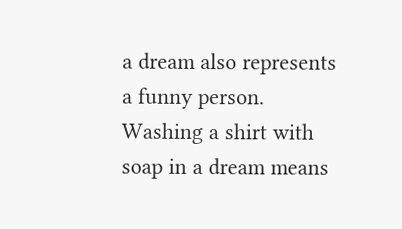a dream also represents a funny person. Washing a shirt with soap in a dream means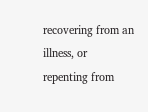recovering from an illness, or repenting from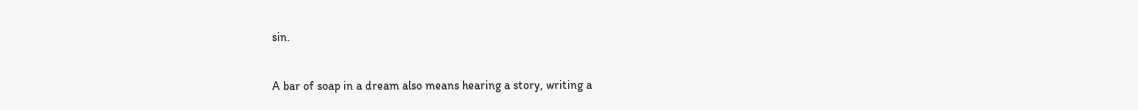sin.

A bar of soap in a dream also means hearing a story, writing a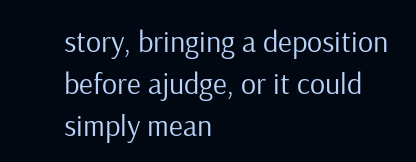story, bringing a deposition before ajudge, or it could simply mean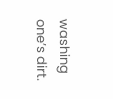washing one’s dirt.